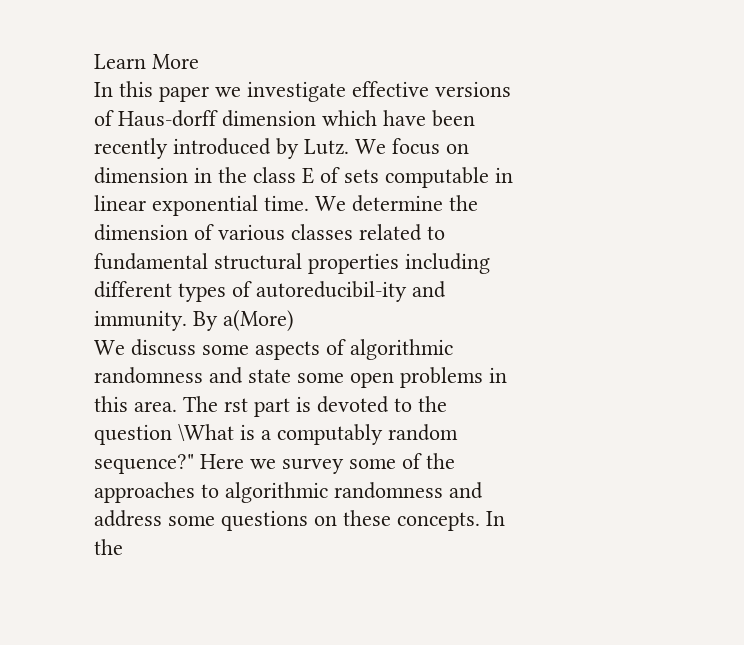Learn More
In this paper we investigate effective versions of Haus-dorff dimension which have been recently introduced by Lutz. We focus on dimension in the class E of sets computable in linear exponential time. We determine the dimension of various classes related to fundamental structural properties including different types of autoreducibil-ity and immunity. By a(More)
We discuss some aspects of algorithmic randomness and state some open problems in this area. The rst part is devoted to the question \What is a computably random sequence?" Here we survey some of the approaches to algorithmic randomness and address some questions on these concepts. In the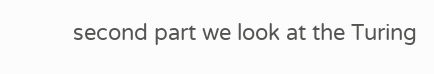second part we look at the Turing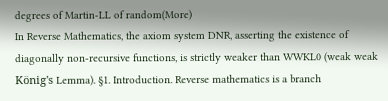degrees of Martin-LL of random(More)
In Reverse Mathematics, the axiom system DNR, asserting the existence of diagonally non-recursive functions, is strictly weaker than WWKL0 (weak weak König's Lemma). §1. Introduction. Reverse mathematics is a branch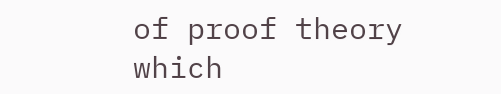of proof theory which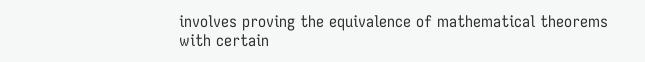involves proving the equivalence of mathematical theorems with certain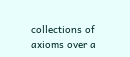collections of axioms over a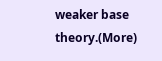weaker base theory.(More)